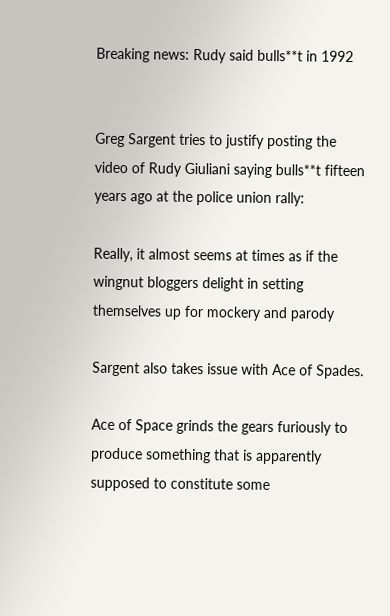Breaking news: Rudy said bulls**t in 1992


Greg Sargent tries to justify posting the video of Rudy Giuliani saying bulls**t fifteen years ago at the police union rally:

Really, it almost seems at times as if the wingnut bloggers delight in setting themselves up for mockery and parody

Sargent also takes issue with Ace of Spades.

Ace of Space grinds the gears furiously to produce something that is apparently supposed to constitute some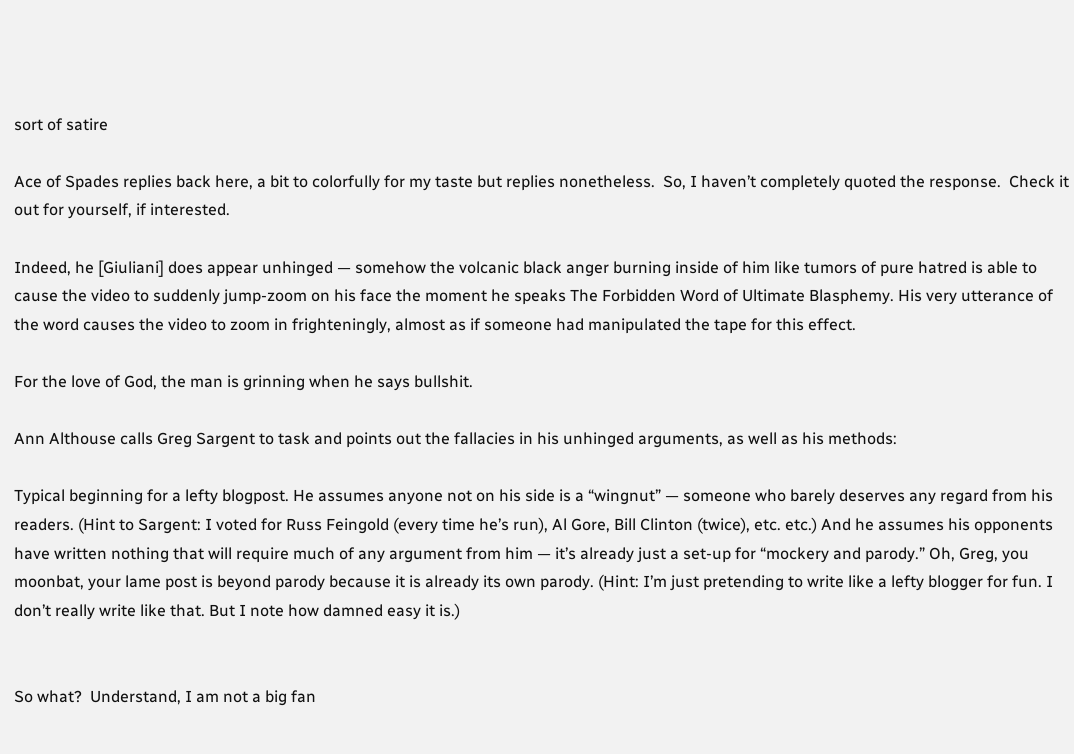sort of satire

Ace of Spades replies back here, a bit to colorfully for my taste but replies nonetheless.  So, I haven’t completely quoted the response.  Check it out for yourself, if interested.

Indeed, he [Giuliani] does appear unhinged — somehow the volcanic black anger burning inside of him like tumors of pure hatred is able to cause the video to suddenly jump-zoom on his face the moment he speaks The Forbidden Word of Ultimate Blasphemy. His very utterance of the word causes the video to zoom in frighteningly, almost as if someone had manipulated the tape for this effect.

For the love of God, the man is grinning when he says bullshit.

Ann Althouse calls Greg Sargent to task and points out the fallacies in his unhinged arguments, as well as his methods:

Typical beginning for a lefty blogpost. He assumes anyone not on his side is a “wingnut” — someone who barely deserves any regard from his readers. (Hint to Sargent: I voted for Russ Feingold (every time he’s run), Al Gore, Bill Clinton (twice), etc. etc.) And he assumes his opponents have written nothing that will require much of any argument from him — it’s already just a set-up for “mockery and parody.” Oh, Greg, you moonbat, your lame post is beyond parody because it is already its own parody. (Hint: I’m just pretending to write like a lefty blogger for fun. I don’t really write like that. But I note how damned easy it is.)


So what?  Understand, I am not a big fan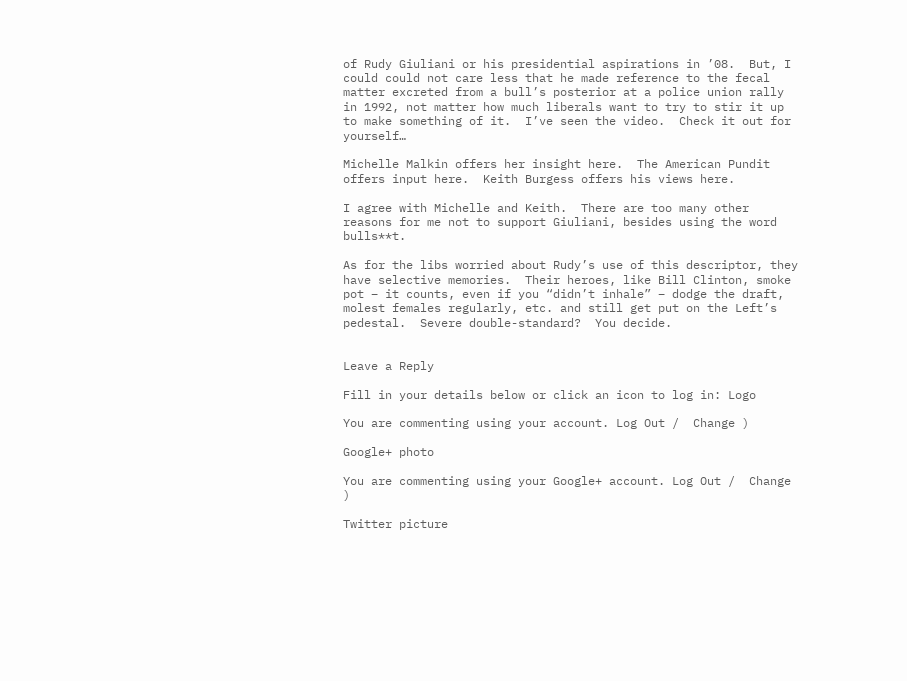of Rudy Giuliani or his presidential aspirations in ’08.  But, I could could not care less that he made reference to the fecal matter excreted from a bull’s posterior at a police union rally in 1992, not matter how much liberals want to try to stir it up to make something of it.  I’ve seen the video.  Check it out for yourself…

Michelle Malkin offers her insight here.  The American Pundit offers input here.  Keith Burgess offers his views here.

I agree with Michelle and Keith.  There are too many other reasons for me not to support Giuliani, besides using the word bulls**t.

As for the libs worried about Rudy’s use of this descriptor, they have selective memories.  Their heroes, like Bill Clinton, smoke pot – it counts, even if you “didn’t inhale” – dodge the draft, molest females regularly, etc. and still get put on the Left’s pedestal.  Severe double-standard?  You decide.


Leave a Reply

Fill in your details below or click an icon to log in: Logo

You are commenting using your account. Log Out /  Change )

Google+ photo

You are commenting using your Google+ account. Log Out /  Change )

Twitter picture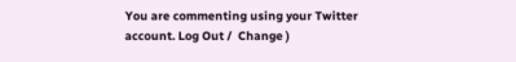You are commenting using your Twitter account. Log Out /  Change )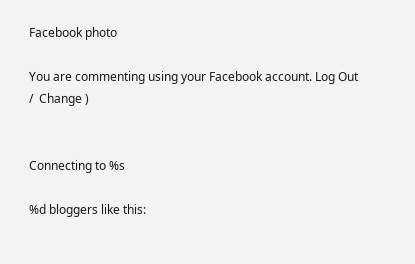Facebook photo

You are commenting using your Facebook account. Log Out /  Change )


Connecting to %s

%d bloggers like this: